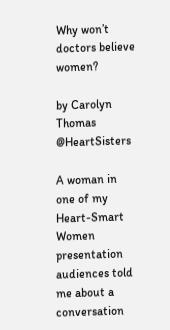Why won’t doctors believe women?

by Carolyn Thomas     @HeartSisters

A woman in one of my Heart-Smart Women presentation audiences told me about a conversation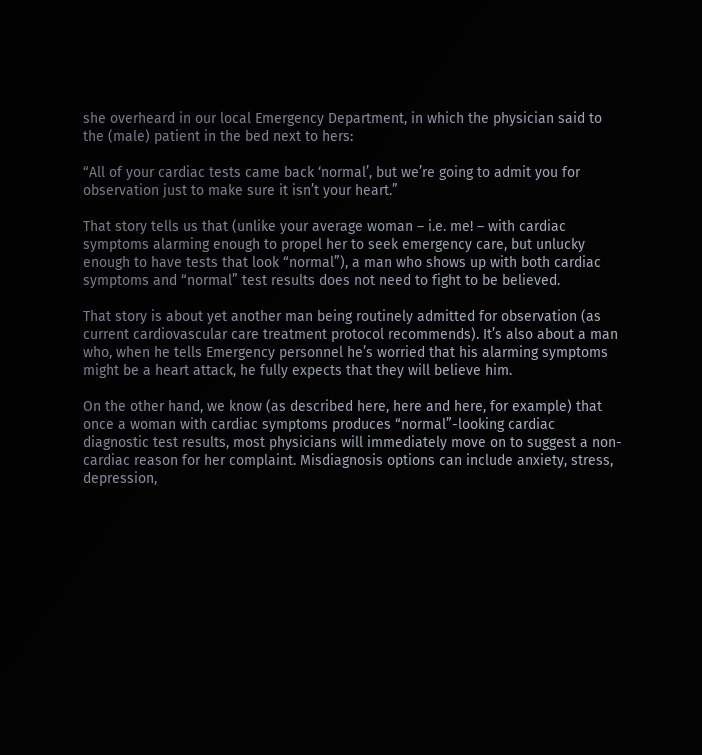she overheard in our local Emergency Department, in which the physician said to the (male) patient in the bed next to hers:

“All of your cardiac tests came back ‘normal’, but we’re going to admit you for observation just to make sure it isn’t your heart.”

That story tells us that (unlike your average woman – i.e. me! – with cardiac symptoms alarming enough to propel her to seek emergency care, but unlucky enough to have tests that look “normal”), a man who shows up with both cardiac symptoms and “normal” test results does not need to fight to be believed.

That story is about yet another man being routinely admitted for observation (as current cardiovascular care treatment protocol recommends). It’s also about a man who, when he tells Emergency personnel he’s worried that his alarming symptoms might be a heart attack, he fully expects that they will believe him.

On the other hand, we know (as described here, here and here, for example) that once a woman with cardiac symptoms produces “normal”-looking cardiac diagnostic test results, most physicians will immediately move on to suggest a non-cardiac reason for her complaint. Misdiagnosis options can include anxiety, stress, depression,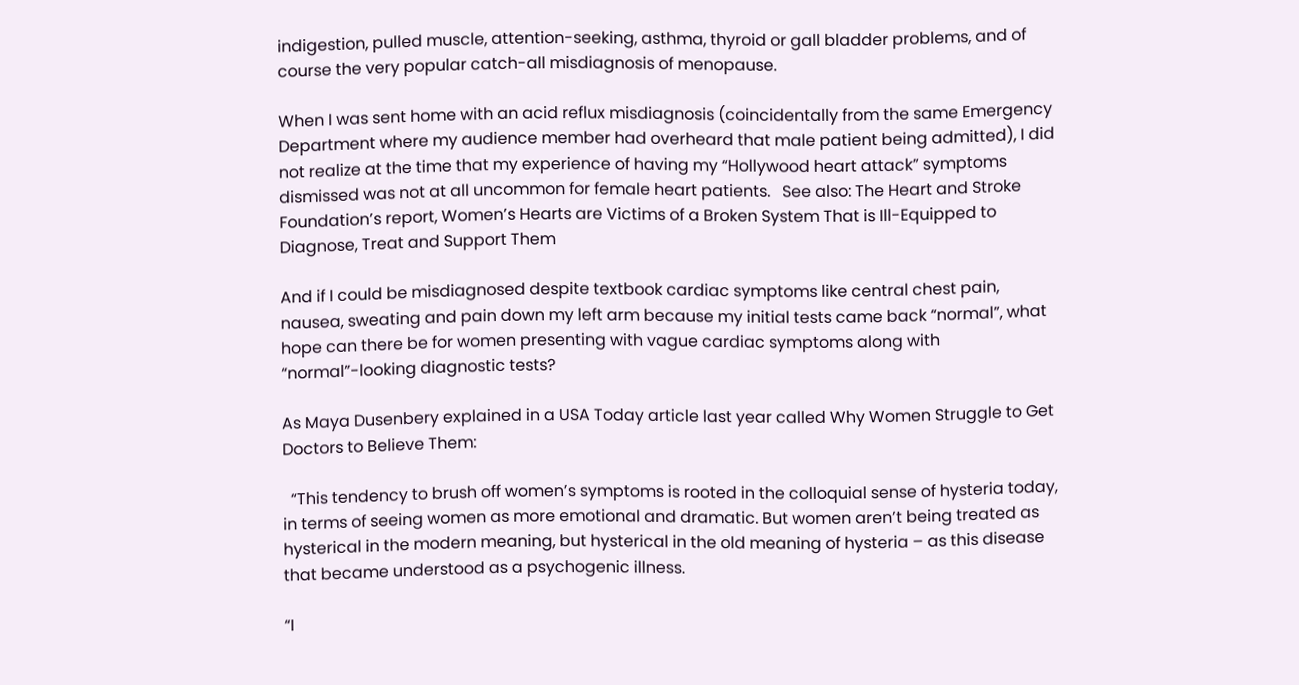indigestion, pulled muscle, attention-seeking, asthma, thyroid or gall bladder problems, and of course the very popular catch-all misdiagnosis of menopause.

When I was sent home with an acid reflux misdiagnosis (coincidentally from the same Emergency Department where my audience member had overheard that male patient being admitted), I did not realize at the time that my experience of having my “Hollywood heart attack” symptoms dismissed was not at all uncommon for female heart patients.   See also: The Heart and Stroke Foundation’s report, Women’s Hearts are Victims of a Broken System That is Ill-Equipped to Diagnose, Treat and Support Them

And if I could be misdiagnosed despite textbook cardiac symptoms like central chest pain, nausea, sweating and pain down my left arm because my initial tests came back “normal”, what hope can there be for women presenting with vague cardiac symptoms along with “normal”-looking diagnostic tests?

As Maya Dusenbery explained in a USA Today article last year called Why Women Struggle to Get Doctors to Believe Them:

  “This tendency to brush off women’s symptoms is rooted in the colloquial sense of hysteria today, in terms of seeing women as more emotional and dramatic. But women aren’t being treated as hysterical in the modern meaning, but hysterical in the old meaning of hysteria – as this disease that became understood as a psychogenic illness.

“I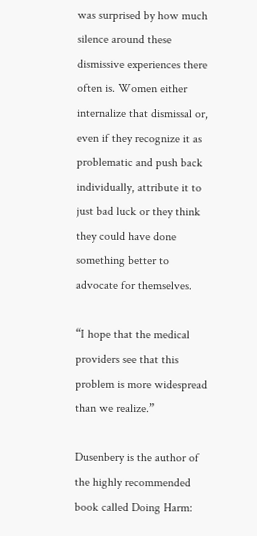was surprised by how much silence around these dismissive experiences there often is. Women either internalize that dismissal or, even if they recognize it as problematic and push back individually, attribute it to just bad luck or they think they could have done something better to advocate for themselves.

“I hope that the medical providers see that this problem is more widespread than we realize.”

Dusenbery is the author of the highly recommended book called Doing Harm: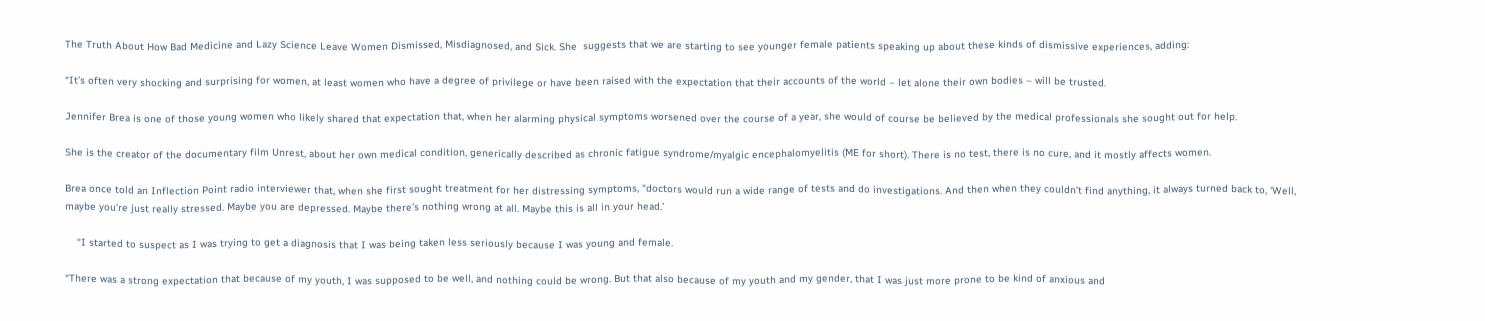The Truth About How Bad Medicine and Lazy Science Leave Women Dismissed, Misdiagnosed, and Sick. She  suggests that we are starting to see younger female patients speaking up about these kinds of dismissive experiences, adding:

“It’s often very shocking and surprising for women, at least women who have a degree of privilege or have been raised with the expectation that their accounts of the world – let alone their own bodies – will be trusted.

Jennifer Brea is one of those young women who likely shared that expectation that, when her alarming physical symptoms worsened over the course of a year, she would of course be believed by the medical professionals she sought out for help.

She is the creator of the documentary film Unrest, about her own medical condition, generically described as chronic fatigue syndrome/myalgic encephalomyelitis (ME for short). There is no test, there is no cure, and it mostly affects women.

Brea once told an Inflection Point radio interviewer that, when she first sought treatment for her distressing symptoms, “doctors would run a wide range of tests and do investigations. And then when they couldn’t find anything, it always turned back to, ‘Well, maybe you’re just really stressed. Maybe you are depressed. Maybe there’s nothing wrong at all. Maybe this is all in your head.’

    “I started to suspect as I was trying to get a diagnosis that I was being taken less seriously because I was young and female.

“There was a strong expectation that because of my youth, I was supposed to be well, and nothing could be wrong. But that also because of my youth and my gender, that I was just more prone to be kind of anxious and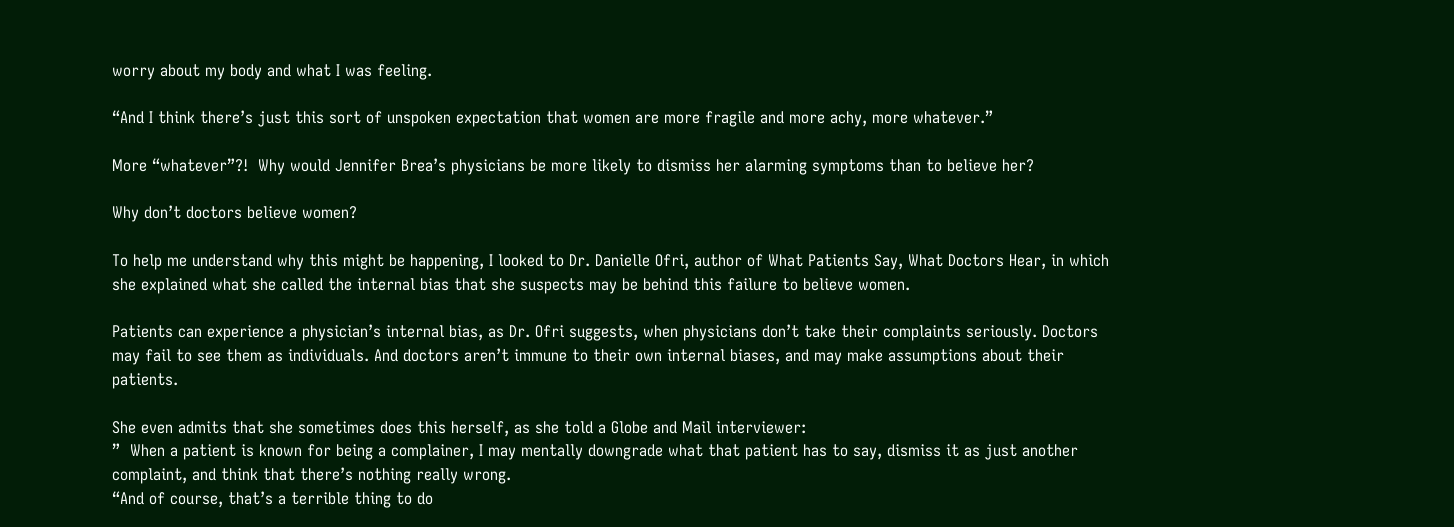worry about my body and what I was feeling.

“And I think there’s just this sort of unspoken expectation that women are more fragile and more achy, more whatever.”

More “whatever”?!  Why would Jennifer Brea’s physicians be more likely to dismiss her alarming symptoms than to believe her?

Why don’t doctors believe women?

To help me understand why this might be happening, I looked to Dr. Danielle Ofri, author of What Patients Say, What Doctors Hear, in which she explained what she called the internal bias that she suspects may be behind this failure to believe women.

Patients can experience a physician’s internal bias, as Dr. Ofri suggests, when physicians don’t take their complaints seriously. Doctors may fail to see them as individuals. And doctors aren’t immune to their own internal biases, and may make assumptions about their patients.

She even admits that she sometimes does this herself, as she told a Globe and Mail interviewer:
”  When a patient is known for being a complainer, I may mentally downgrade what that patient has to say, dismiss it as just another complaint, and think that there’s nothing really wrong.
“And of course, that’s a terrible thing to do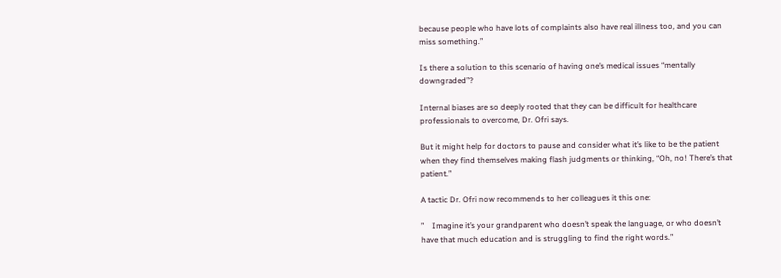because people who have lots of complaints also have real illness too, and you can miss something.”

Is there a solution to this scenario of having one’s medical issues “mentally downgraded”?

Internal biases are so deeply rooted that they can be difficult for healthcare professionals to overcome, Dr. Ofri says.

But it might help for doctors to pause and consider what it’s like to be the patient when they find themselves making flash judgments or thinking, “Oh, no! There’s that patient.”

A tactic Dr. Ofri now recommends to her colleagues it this one:

”    Imagine it’s your grandparent who doesn’t speak the language, or who doesn’t have that much education and is struggling to find the right words.”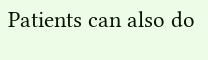Patients can also do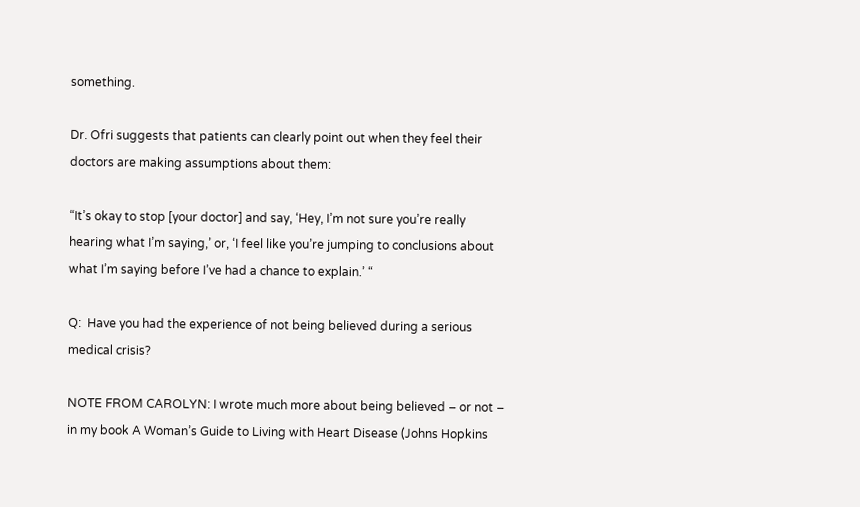something.

Dr. Ofri suggests that patients can clearly point out when they feel their doctors are making assumptions about them:

“It’s okay to stop [your doctor] and say, ‘Hey, I’m not sure you’re really hearing what I’m saying,’ or, ‘I feel like you’re jumping to conclusions about what I’m saying before I’ve had a chance to explain.’ “

Q:  Have you had the experience of not being believed during a serious medical crisis?

NOTE FROM CAROLYN: I wrote much more about being believed – or not – in my book A Woman’s Guide to Living with Heart Disease (Johns Hopkins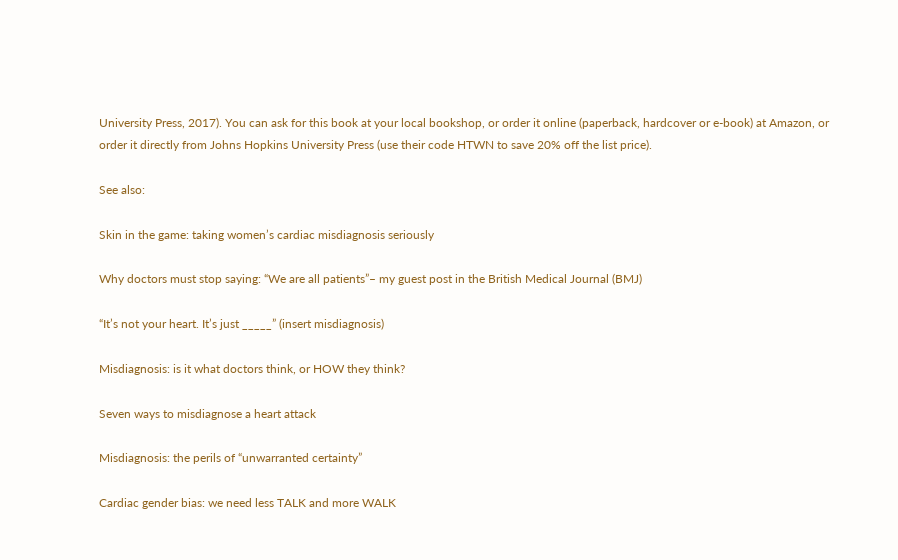University Press, 2017). You can ask for this book at your local bookshop, or order it online (paperback, hardcover or e-book) at Amazon, or order it directly from Johns Hopkins University Press (use their code HTWN to save 20% off the list price).

See also:

Skin in the game: taking women’s cardiac misdiagnosis seriously

Why doctors must stop saying: “We are all patients”– my guest post in the British Medical Journal (BMJ)

“It’s not your heart. It’s just _____” (insert misdiagnosis)

Misdiagnosis: is it what doctors think, or HOW they think?

Seven ways to misdiagnose a heart attack

Misdiagnosis: the perils of “unwarranted certainty”

Cardiac gender bias: we need less TALK and more WALK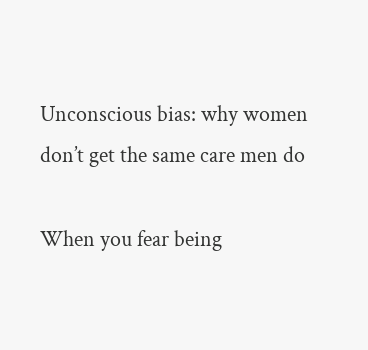Unconscious bias: why women don’t get the same care men do

When you fear being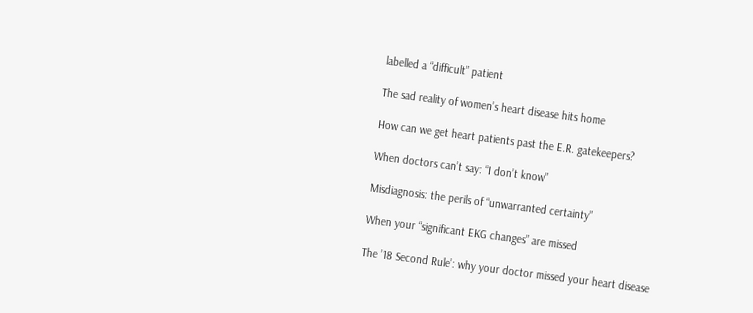labelled a “difficult” patient

The sad reality of women’s heart disease hits home

How can we get heart patients past the E.R. gatekeepers?

When doctors can’t say: “I don’t know”

Misdiagnosis: the perils of “unwarranted certainty”

When your “significant EKG changes” are missed

The ’18 Second Rule’: why your doctor missed your heart disease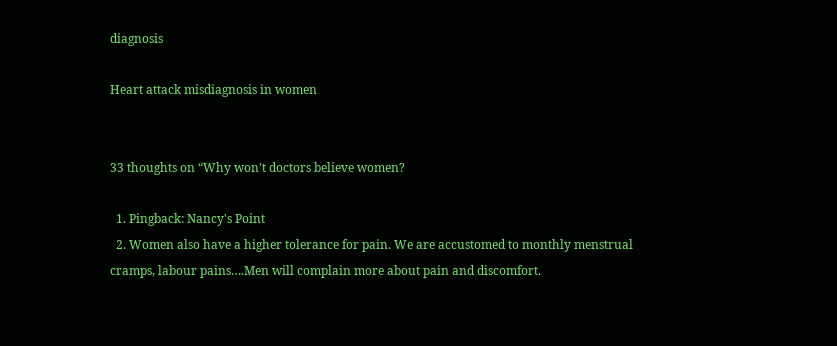diagnosis

Heart attack misdiagnosis in women


33 thoughts on “Why won’t doctors believe women?

  1. Pingback: Nancy's Point
  2. Women also have a higher tolerance for pain. We are accustomed to monthly menstrual cramps, labour pains….Men will complain more about pain and discomfort.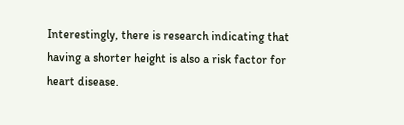Interestingly, there is research indicating that having a shorter height is also a risk factor for heart disease.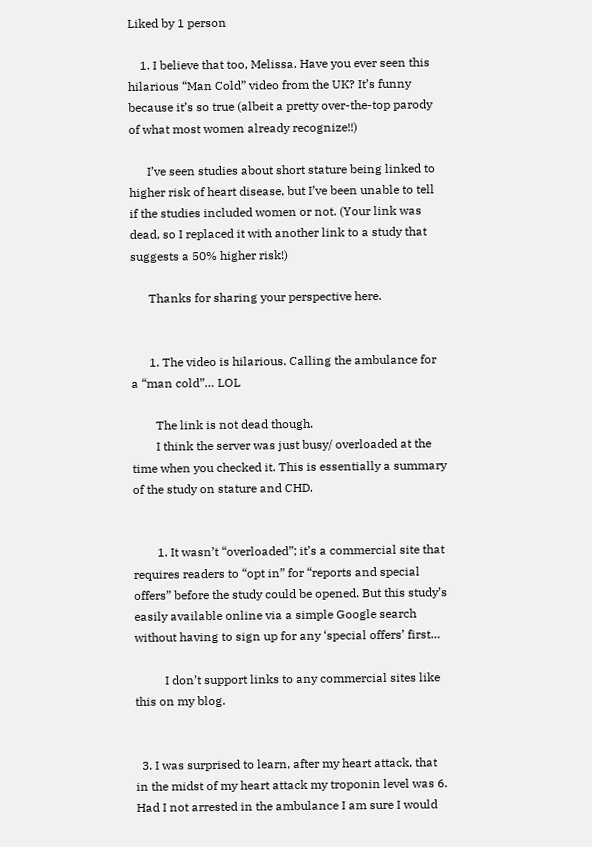Liked by 1 person

    1. I believe that too, Melissa. Have you ever seen this hilarious “Man Cold” video from the UK? It’s funny because it’s so true (albeit a pretty over-the-top parody of what most women already recognize!!)

      I’ve seen studies about short stature being linked to higher risk of heart disease, but I’ve been unable to tell if the studies included women or not. (Your link was dead, so I replaced it with another link to a study that suggests a 50% higher risk!)

      Thanks for sharing your perspective here.


      1. The video is hilarious. Calling the ambulance for a “man cold”… LOL

        The link is not dead though.
        I think the server was just busy/ overloaded at the time when you checked it. This is essentially a summary of the study on stature and CHD.


        1. It wasn’t “overloaded”; it’s a commercial site that requires readers to “opt in” for “reports and special offers” before the study could be opened. But this study’s easily available online via a simple Google search without having to sign up for any ‘special offers’ first…

          I don’t support links to any commercial sites like this on my blog.


  3. I was surprised to learn, after my heart attack, that in the midst of my heart attack my troponin level was 6. Had I not arrested in the ambulance I am sure I would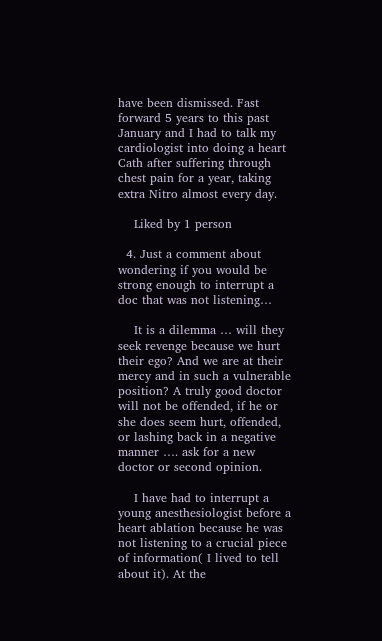have been dismissed. Fast forward 5 years to this past January and I had to talk my cardiologist into doing a heart Cath after suffering through chest pain for a year, taking extra Nitro almost every day.

    Liked by 1 person

  4. Just a comment about wondering if you would be strong enough to interrupt a doc that was not listening…

    It is a dilemma … will they seek revenge because we hurt their ego? And we are at their mercy and in such a vulnerable position? A truly good doctor will not be offended, if he or she does seem hurt, offended, or lashing back in a negative manner …. ask for a new doctor or second opinion.

    I have had to interrupt a young anesthesiologist before a heart ablation because he was not listening to a crucial piece of information( I lived to tell about it). At the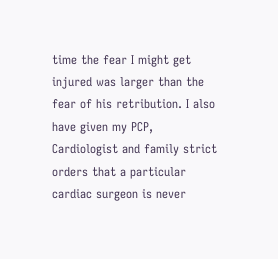time the fear I might get injured was larger than the fear of his retribution. I also have given my PCP, Cardiologist and family strict orders that a particular cardiac surgeon is never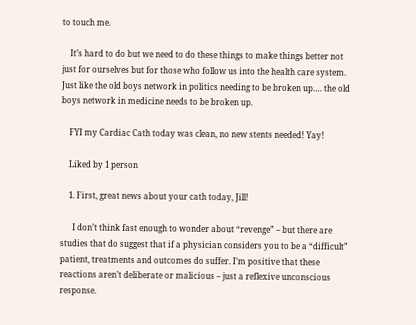to touch me.

    It’s hard to do but we need to do these things to make things better not just for ourselves but for those who follow us into the health care system. Just like the old boys network in politics needing to be broken up…. the old boys network in medicine needs to be broken up.

    FYI my Cardiac Cath today was clean, no new stents needed! Yay!

    Liked by 1 person

    1. First, great news about your cath today, Jill!

      I don’t think fast enough to wonder about “revenge” – but there are studies that do suggest that if a physician considers you to be a “difficult” patient, treatments and outcomes do suffer. I’m positive that these reactions aren’t deliberate or malicious – just a reflexive unconscious response.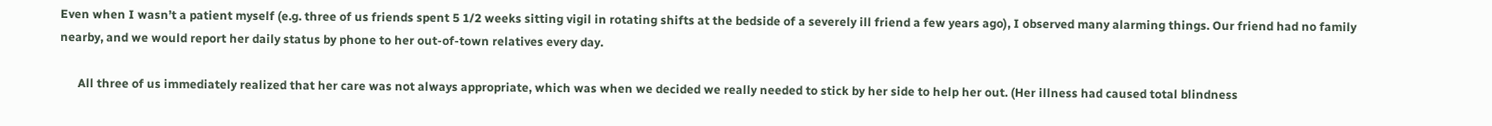Even when I wasn’t a patient myself (e.g. three of us friends spent 5 1/2 weeks sitting vigil in rotating shifts at the bedside of a severely ill friend a few years ago), I observed many alarming things. Our friend had no family nearby, and we would report her daily status by phone to her out-of-town relatives every day.

      All three of us immediately realized that her care was not always appropriate, which was when we decided we really needed to stick by her side to help her out. (Her illness had caused total blindness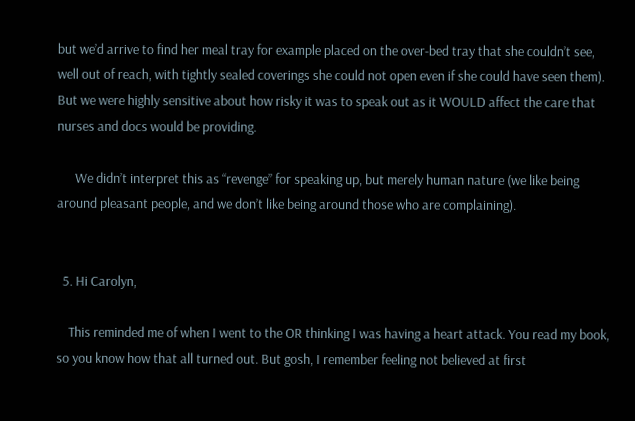but we’d arrive to find her meal tray for example placed on the over-bed tray that she couldn’t see, well out of reach, with tightly sealed coverings she could not open even if she could have seen them). But we were highly sensitive about how risky it was to speak out as it WOULD affect the care that nurses and docs would be providing.

      We didn’t interpret this as “revenge” for speaking up, but merely human nature (we like being around pleasant people, and we don’t like being around those who are complaining).


  5. Hi Carolyn,

    This reminded me of when I went to the OR thinking I was having a heart attack. You read my book, so you know how that all turned out. But gosh, I remember feeling not believed at first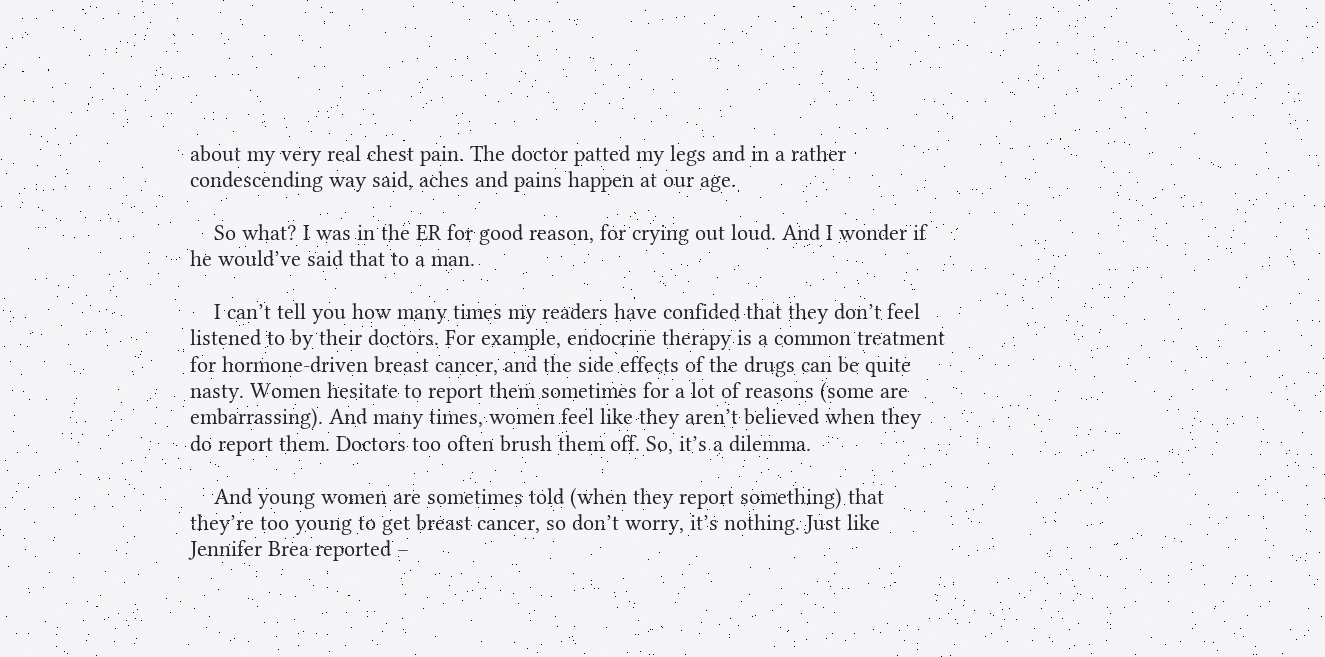about my very real chest pain. The doctor patted my legs and in a rather condescending way said, aches and pains happen at our age.

    So what? I was in the ER for good reason, for crying out loud. And I wonder if he would’ve said that to a man.

    I can’t tell you how many times my readers have confided that they don’t feel listened to by their doctors. For example, endocrine therapy is a common treatment for hormone-driven breast cancer, and the side effects of the drugs can be quite nasty. Women hesitate to report them sometimes for a lot of reasons (some are embarrassing). And many times, women feel like they aren’t believed when they do report them. Doctors too often brush them off. So, it’s a dilemma.

    And young women are sometimes told (when they report something) that they’re too young to get breast cancer, so don’t worry, it’s nothing. Just like Jennifer Brea reported –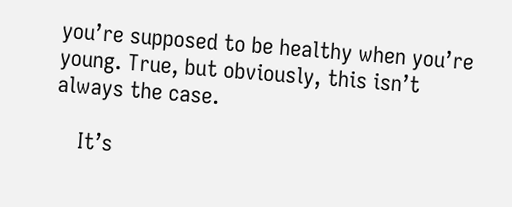you’re supposed to be healthy when you’re young. True, but obviously, this isn’t always the case.

    It’s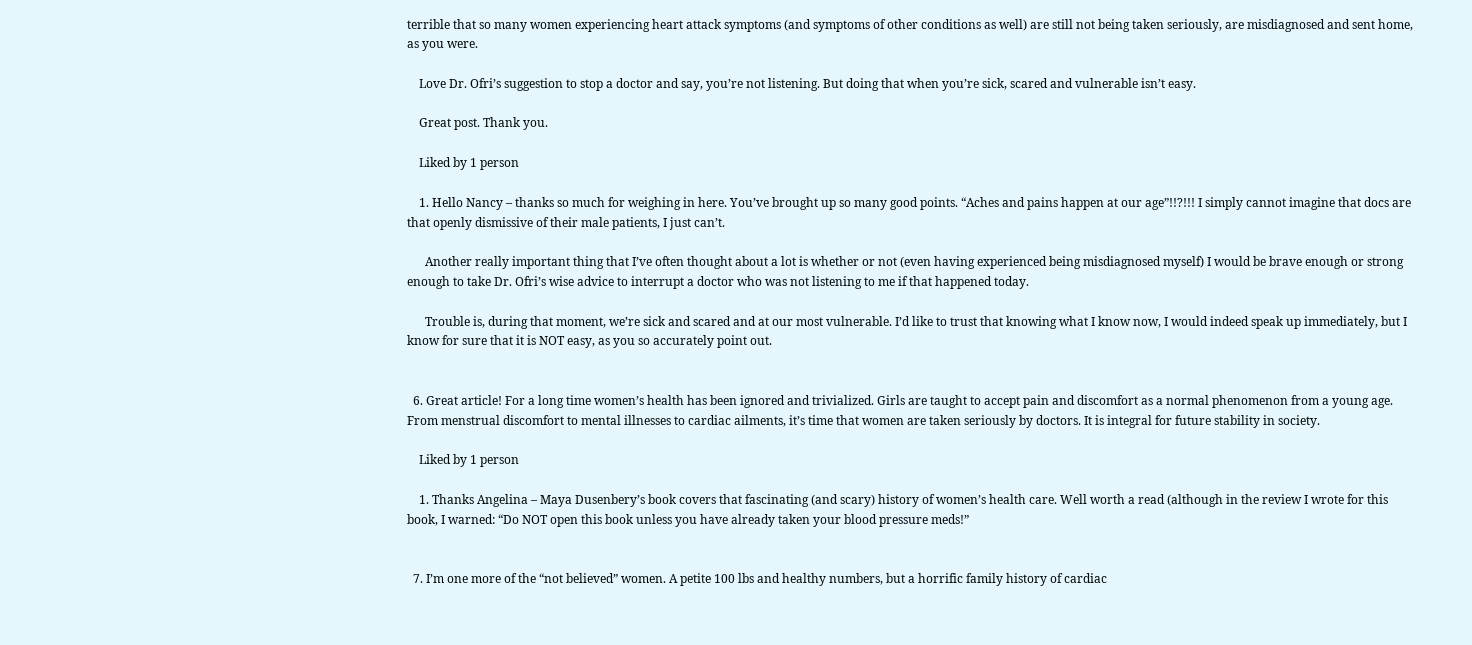terrible that so many women experiencing heart attack symptoms (and symptoms of other conditions as well) are still not being taken seriously, are misdiagnosed and sent home, as you were.

    Love Dr. Ofri’s suggestion to stop a doctor and say, you’re not listening. But doing that when you’re sick, scared and vulnerable isn’t easy.

    Great post. Thank you.

    Liked by 1 person

    1. Hello Nancy – thanks so much for weighing in here. You’ve brought up so many good points. “Aches and pains happen at our age”!!?!!! I simply cannot imagine that docs are that openly dismissive of their male patients, I just can’t.

      Another really important thing that I’ve often thought about a lot is whether or not (even having experienced being misdiagnosed myself) I would be brave enough or strong enough to take Dr. Ofri’s wise advice to interrupt a doctor who was not listening to me if that happened today.

      Trouble is, during that moment, we’re sick and scared and at our most vulnerable. I’d like to trust that knowing what I know now, I would indeed speak up immediately, but I know for sure that it is NOT easy, as you so accurately point out.


  6. Great article! For a long time women’s health has been ignored and trivialized. Girls are taught to accept pain and discomfort as a normal phenomenon from a young age. From menstrual discomfort to mental illnesses to cardiac ailments, it’s time that women are taken seriously by doctors. It is integral for future stability in society.

    Liked by 1 person

    1. Thanks Angelina – Maya Dusenbery’s book covers that fascinating (and scary) history of women’s health care. Well worth a read (although in the review I wrote for this book, I warned: “Do NOT open this book unless you have already taken your blood pressure meds!”


  7. I’m one more of the “not believed” women. A petite 100 lbs and healthy numbers, but a horrific family history of cardiac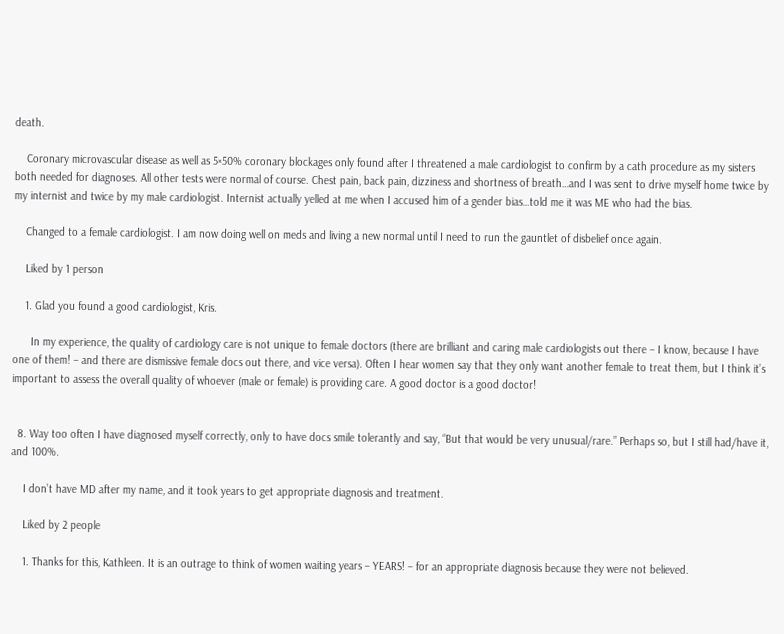death.

    Coronary microvascular disease as well as 5×50% coronary blockages only found after I threatened a male cardiologist to confirm by a cath procedure as my sisters both needed for diagnoses. All other tests were normal of course. Chest pain, back pain, dizziness and shortness of breath…and I was sent to drive myself home twice by my internist and twice by my male cardiologist. Internist actually yelled at me when I accused him of a gender bias…told me it was ME who had the bias.

    Changed to a female cardiologist. I am now doing well on meds and living a new normal until I need to run the gauntlet of disbelief once again.

    Liked by 1 person

    1. Glad you found a good cardiologist, Kris.

      In my experience, the quality of cardiology care is not unique to female doctors (there are brilliant and caring male cardiologists out there – I know, because I have one of them! – and there are dismissive female docs out there, and vice versa). Often I hear women say that they only want another female to treat them, but I think it’s important to assess the overall quality of whoever (male or female) is providing care. A good doctor is a good doctor!


  8. Way too often I have diagnosed myself correctly, only to have docs smile tolerantly and say, “But that would be very unusual/rare.” Perhaps so, but I still had/have it, and 100%.

    I don’t have MD after my name, and it took years to get appropriate diagnosis and treatment.

    Liked by 2 people

    1. Thanks for this, Kathleen. It is an outrage to think of women waiting years – YEARS! – for an appropriate diagnosis because they were not believed.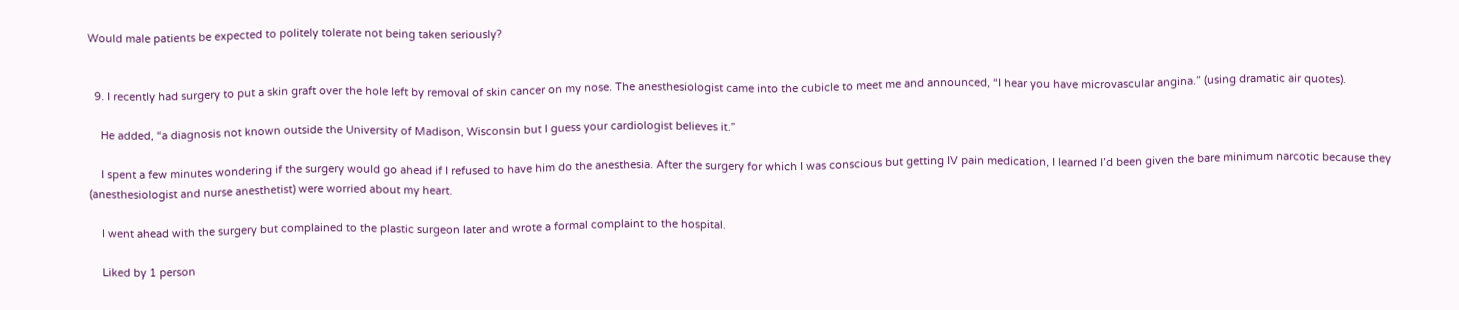Would male patients be expected to politely tolerate not being taken seriously?


  9. I recently had surgery to put a skin graft over the hole left by removal of skin cancer on my nose. The anesthesiologist came into the cubicle to meet me and announced, “I hear you have microvascular angina.” (using dramatic air quotes).

    He added, “a diagnosis not known outside the University of Madison, Wisconsin but I guess your cardiologist believes it.”

    I spent a few minutes wondering if the surgery would go ahead if I refused to have him do the anesthesia. After the surgery for which I was conscious but getting IV pain medication, I learned I’d been given the bare minimum narcotic because they (anesthesiologist and nurse anesthetist) were worried about my heart.

    I went ahead with the surgery but complained to the plastic surgeon later and wrote a formal complaint to the hospital.

    Liked by 1 person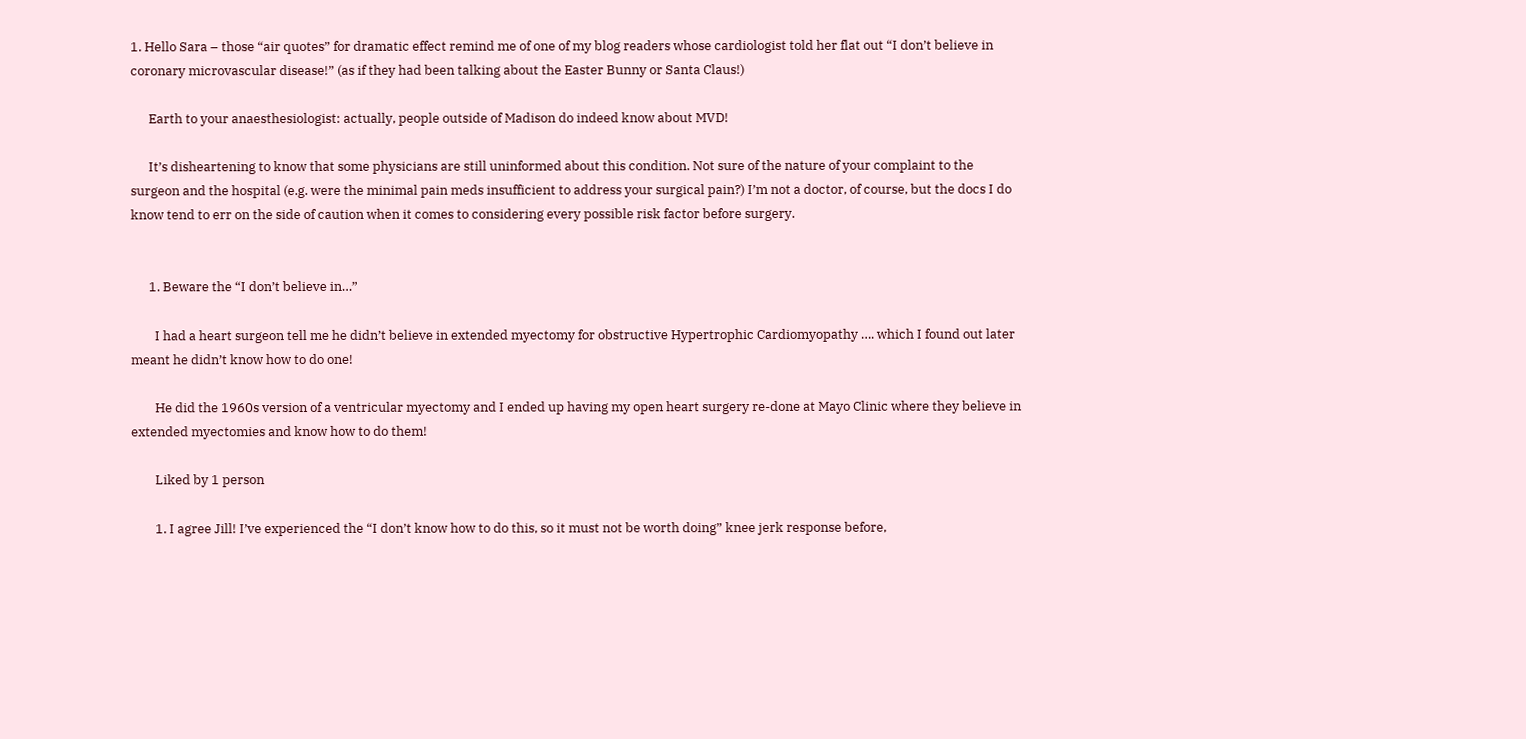1. Hello Sara – those “air quotes” for dramatic effect remind me of one of my blog readers whose cardiologist told her flat out “I don’t believe in coronary microvascular disease!” (as if they had been talking about the Easter Bunny or Santa Claus!)

      Earth to your anaesthesiologist: actually, people outside of Madison do indeed know about MVD!

      It’s disheartening to know that some physicians are still uninformed about this condition. Not sure of the nature of your complaint to the surgeon and the hospital (e.g. were the minimal pain meds insufficient to address your surgical pain?) I’m not a doctor, of course, but the docs I do know tend to err on the side of caution when it comes to considering every possible risk factor before surgery.


      1. Beware the “I don’t believe in…”

        I had a heart surgeon tell me he didn’t believe in extended myectomy for obstructive Hypertrophic Cardiomyopathy …. which I found out later meant he didn’t know how to do one!

        He did the 1960s version of a ventricular myectomy and I ended up having my open heart surgery re-done at Mayo Clinic where they believe in extended myectomies and know how to do them!

        Liked by 1 person

        1. I agree Jill! I’ve experienced the “I don’t know how to do this, so it must not be worth doing” knee jerk response before,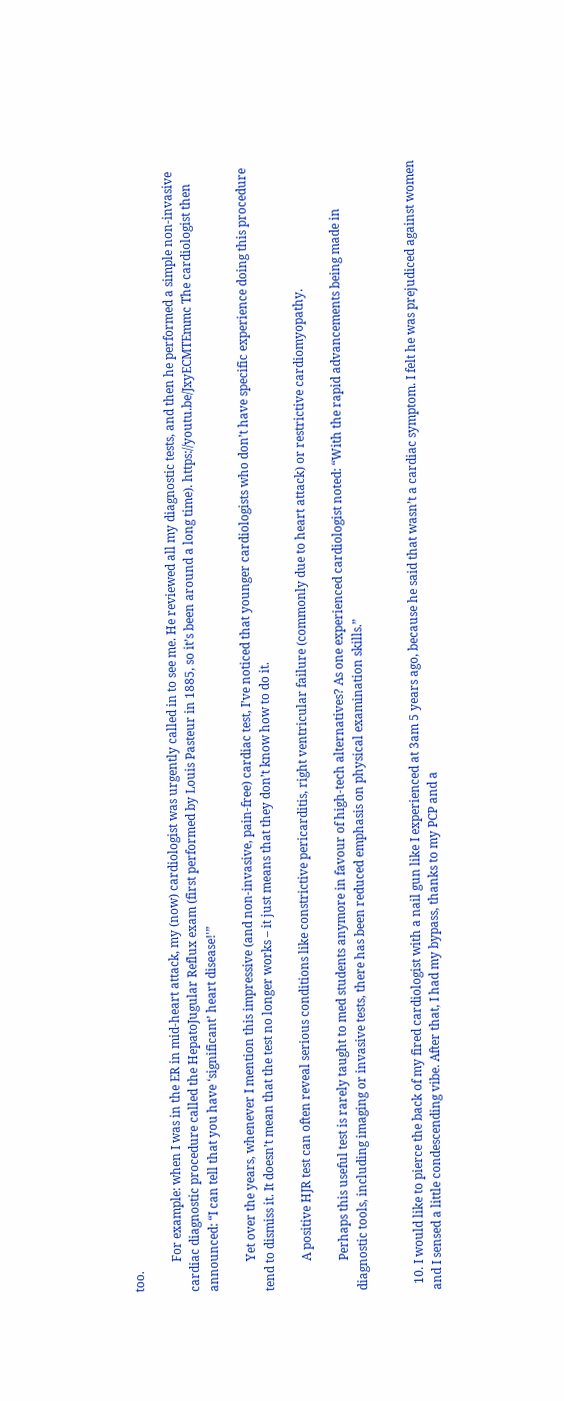too.

          For example: when I was in the ER in mid-heart attack, my (now) cardiologist was urgently called in to see me. He reviewed all my diagnostic tests, and then he performed a simple non-invasive cardiac diagnostic procedure called the HepatoJugular Reflux exam (first performed by Louis Pasteur in 1885, so it’s been around a long time). https://youtu.be/JxyECMTEmmc The cardiologist then announced: “I can tell that you have ‘significant’ heart disease!'”

          Yet over the years, whenever I mention this impressive (and non-invasive, pain-free) cardiac test, I’ve noticed that younger cardiologists who don’t have specific experience doing this procedure tend to dismiss it. It doesn’t mean that the test no longer works – it just means that they don’t know how to do it.

          A positive HJR test can often reveal serious conditions like constrictive pericarditis, right ventricular failure (commonly due to heart attack) or restrictive cardiomyopathy.

          Perhaps this useful test is rarely taught to med students anymore in favour of high-tech alternatives? As one experienced cardiologist noted: “With the rapid advancements being made in diagnostic tools, including imaging or invasive tests, there has been reduced emphasis on physical examination skills.”


  10. I would like to pierce the back of my fired cardiologist with a nail gun like I experienced at 3am 5 years ago, because he said that wasn’t a cardiac symptom. I felt he was prejudiced against women and I sensed a little condescending vibe. After that, I had my bypass, thanks to my PCP and a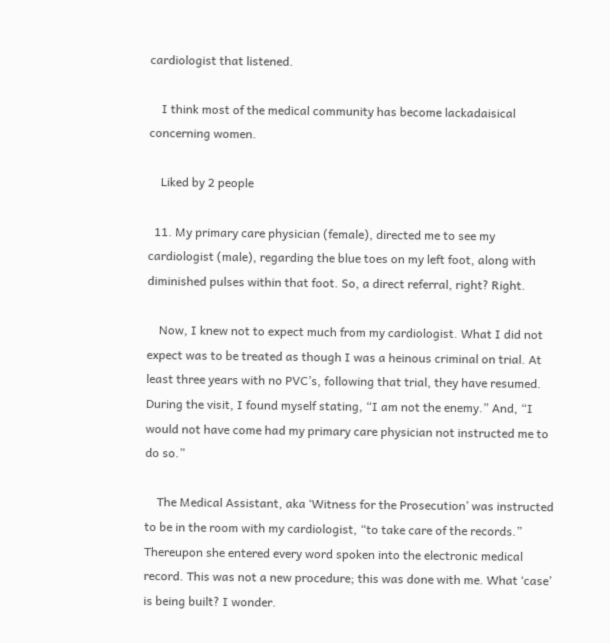cardiologist that listened.

    I think most of the medical community has become lackadaisical concerning women.

    Liked by 2 people

  11. My primary care physician (female), directed me to see my cardiologist (male), regarding the blue toes on my left foot, along with diminished pulses within that foot. So, a direct referral, right? Right.

    Now, I knew not to expect much from my cardiologist. What I did not expect was to be treated as though I was a heinous criminal on trial. At least three years with no PVC’s, following that trial, they have resumed. During the visit, I found myself stating, “I am not the enemy.” And, “I would not have come had my primary care physician not instructed me to do so.”

    The Medical Assistant, aka ‘Witness for the Prosecution’ was instructed to be in the room with my cardiologist, “to take care of the records.” Thereupon she entered every word spoken into the electronic medical record. This was not a new procedure; this was done with me. What ‘case’ is being built? I wonder.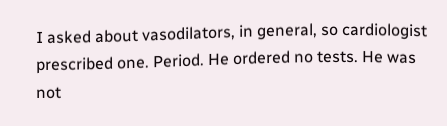I asked about vasodilators, in general, so cardiologist prescribed one. Period. He ordered no tests. He was not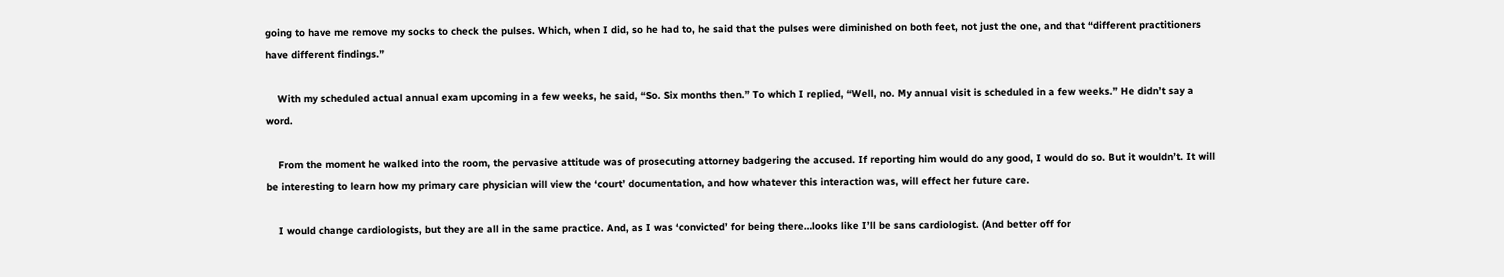going to have me remove my socks to check the pulses. Which, when I did, so he had to, he said that the pulses were diminished on both feet, not just the one, and that “different practitioners have different findings.”

    With my scheduled actual annual exam upcoming in a few weeks, he said, “So. Six months then.” To which I replied, “Well, no. My annual visit is scheduled in a few weeks.” He didn’t say a word.

    From the moment he walked into the room, the pervasive attitude was of prosecuting attorney badgering the accused. If reporting him would do any good, I would do so. But it wouldn’t. It will be interesting to learn how my primary care physician will view the ‘court’ documentation, and how whatever this interaction was, will effect her future care.

    I would change cardiologists, but they are all in the same practice. And, as I was ‘convicted’ for being there…looks like I’ll be sans cardiologist. (And better off for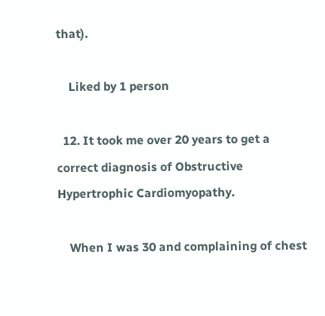that).

    Liked by 1 person

  12. It took me over 20 years to get a correct diagnosis of Obstructive Hypertrophic Cardiomyopathy.

    When I was 30 and complaining of chest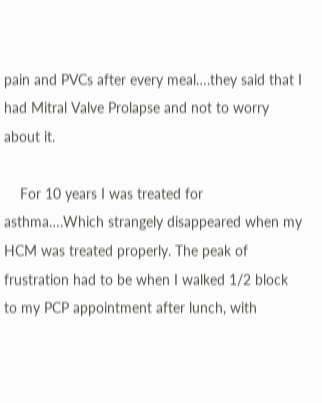pain and PVCs after every meal….they said that I had Mitral Valve Prolapse and not to worry about it.

    For 10 years I was treated for asthma….Which strangely disappeared when my HCM was treated properly. The peak of frustration had to be when I walked 1/2 block to my PCP appointment after lunch, with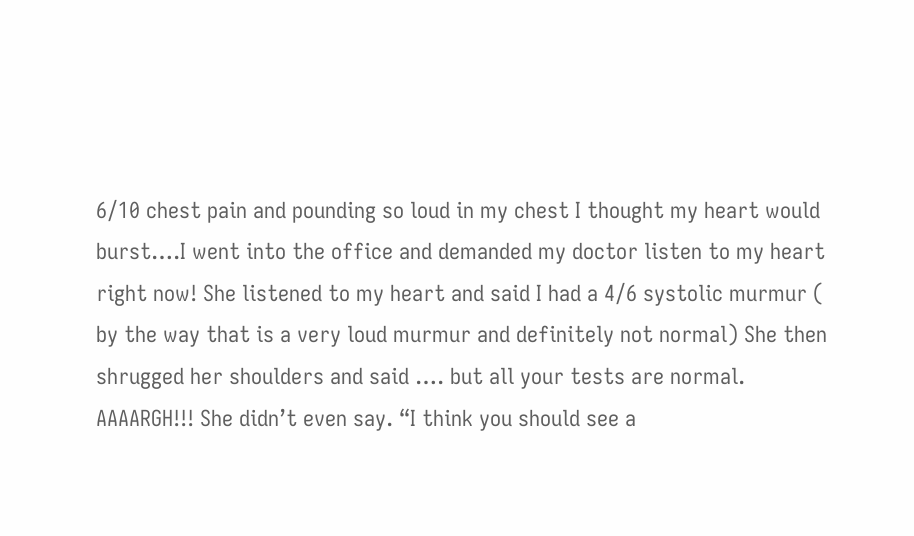6/10 chest pain and pounding so loud in my chest I thought my heart would burst….I went into the office and demanded my doctor listen to my heart right now! She listened to my heart and said I had a 4/6 systolic murmur ( by the way that is a very loud murmur and definitely not normal) She then shrugged her shoulders and said …. but all your tests are normal. AAAARGH!!! She didn’t even say. “I think you should see a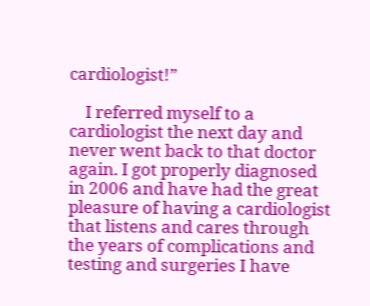cardiologist!”

    I referred myself to a cardiologist the next day and never went back to that doctor again. I got properly diagnosed in 2006 and have had the great pleasure of having a cardiologist that listens and cares through the years of complications and testing and surgeries I have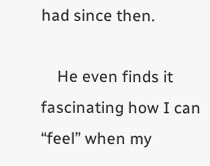had since then.

    He even finds it fascinating how I can “feel” when my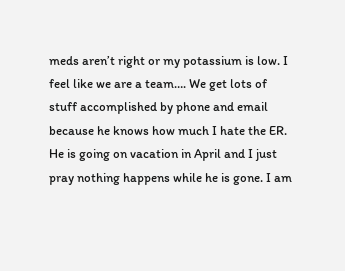meds aren’t right or my potassium is low. I feel like we are a team…. We get lots of stuff accomplished by phone and email because he knows how much I hate the ER. He is going on vacation in April and I just pray nothing happens while he is gone. I am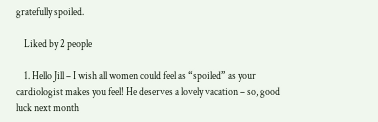gratefully spoiled.

    Liked by 2 people

    1. Hello Jill – I wish all women could feel as “spoiled” as your cardiologist makes you feel! He deserves a lovely vacation – so, good luck next month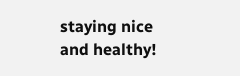staying nice and healthy!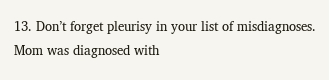13. Don’t forget pleurisy in your list of misdiagnoses. Mom was diagnosed with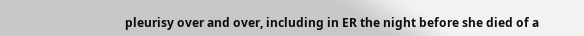pleurisy over and over, including in ER the night before she died of a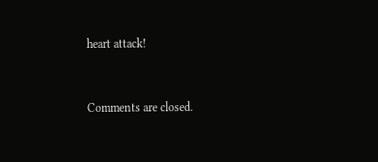heart attack!


Comments are closed.